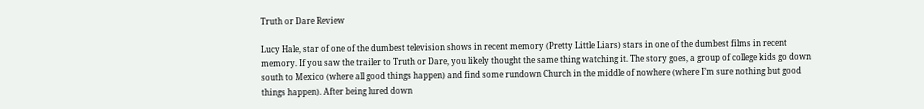Truth or Dare Review

Lucy Hale, star of one of the dumbest television shows in recent memory (Pretty Little Liars) stars in one of the dumbest films in recent memory. If you saw the trailer to Truth or Dare, you likely thought the same thing watching it. The story goes, a group of college kids go down south to Mexico (where all good things happen) and find some rundown Church in the middle of nowhere (where I’m sure nothing but good things happen). After being lured down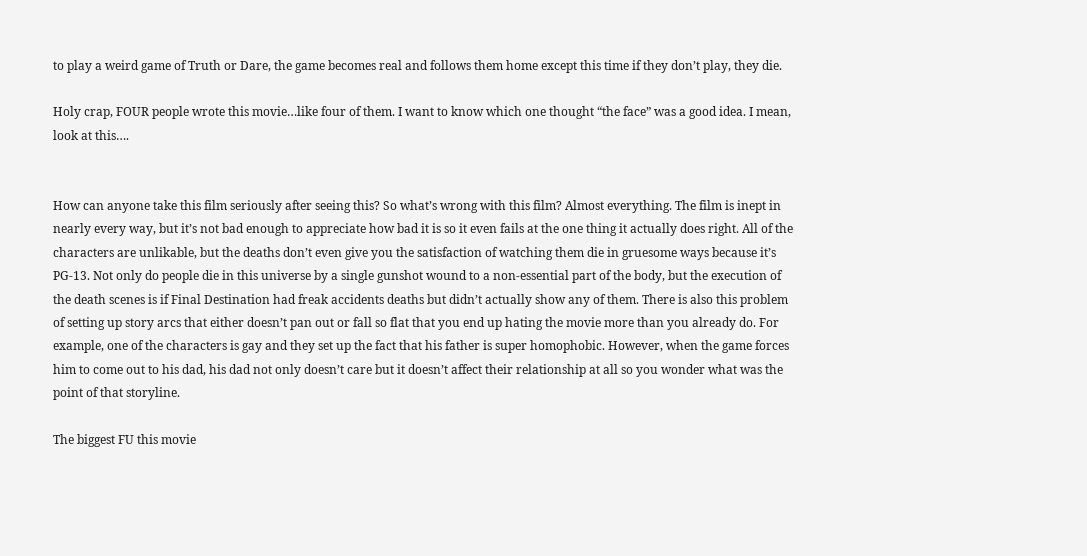to play a weird game of Truth or Dare, the game becomes real and follows them home except this time if they don’t play, they die.

Holy crap, FOUR people wrote this movie…like four of them. I want to know which one thought “the face” was a good idea. I mean, look at this….


How can anyone take this film seriously after seeing this? So what’s wrong with this film? Almost everything. The film is inept in nearly every way, but it’s not bad enough to appreciate how bad it is so it even fails at the one thing it actually does right. All of the characters are unlikable, but the deaths don’t even give you the satisfaction of watching them die in gruesome ways because it’s PG-13. Not only do people die in this universe by a single gunshot wound to a non-essential part of the body, but the execution of the death scenes is if Final Destination had freak accidents deaths but didn’t actually show any of them. There is also this problem of setting up story arcs that either doesn’t pan out or fall so flat that you end up hating the movie more than you already do. For example, one of the characters is gay and they set up the fact that his father is super homophobic. However, when the game forces him to come out to his dad, his dad not only doesn’t care but it doesn’t affect their relationship at all so you wonder what was the point of that storyline.

The biggest FU this movie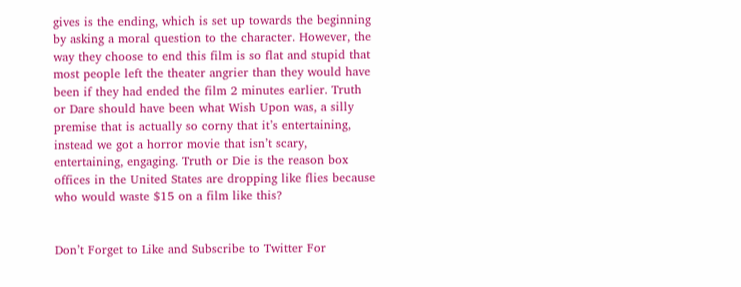gives is the ending, which is set up towards the beginning by asking a moral question to the character. However, the way they choose to end this film is so flat and stupid that most people left the theater angrier than they would have been if they had ended the film 2 minutes earlier. Truth or Dare should have been what Wish Upon was, a silly premise that is actually so corny that it’s entertaining, instead we got a horror movie that isn’t scary, entertaining, engaging. Truth or Die is the reason box offices in the United States are dropping like flies because who would waste $15 on a film like this?


Don’t Forget to Like and Subscribe to Twitter For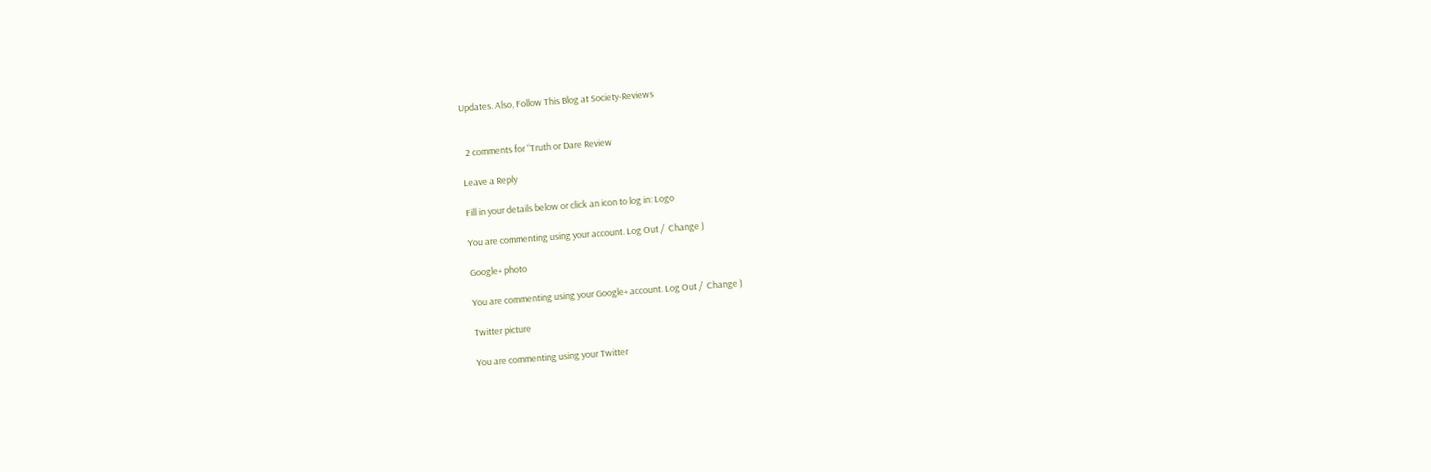Updates. Also, Follow This Blog at Society-Reviews


  2 comments for “Truth or Dare Review

Leave a Reply

Fill in your details below or click an icon to log in: Logo

You are commenting using your account. Log Out /  Change )

Google+ photo

You are commenting using your Google+ account. Log Out /  Change )

Twitter picture

You are commenting using your Twitter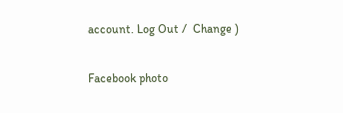account. Log Out /  Change )

Facebook photo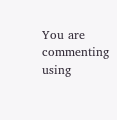You are commenting using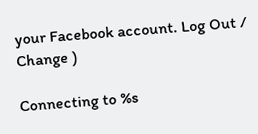your Facebook account. Log Out /  Change )

Connecting to %s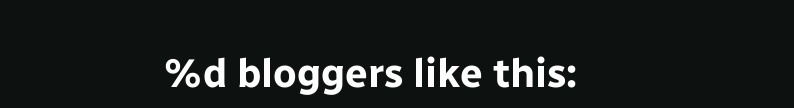%d bloggers like this: